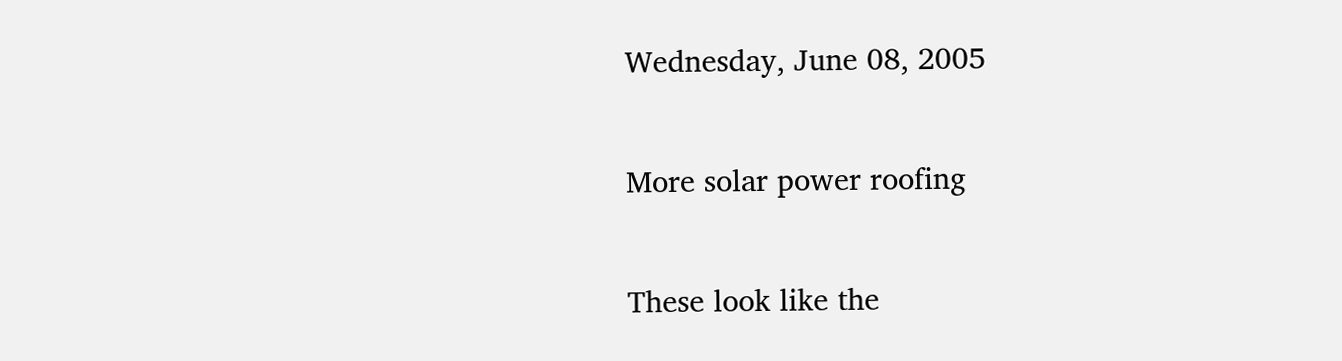Wednesday, June 08, 2005

More solar power roofing

These look like the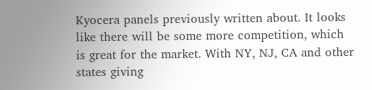Kyocera panels previously written about. It looks like there will be some more competition, which is great for the market. With NY, NJ, CA and other states giving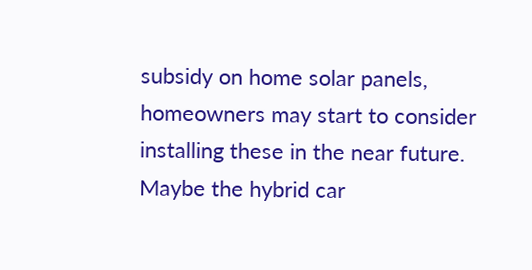subsidy on home solar panels, homeowners may start to consider installing these in the near future. Maybe the hybrid car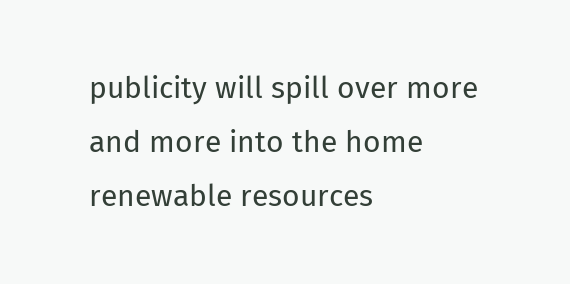publicity will spill over more and more into the home renewable resources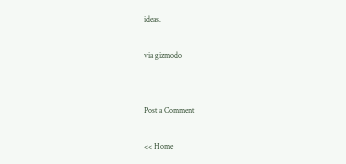ideas.

via gizmodo


Post a Comment

<< Home